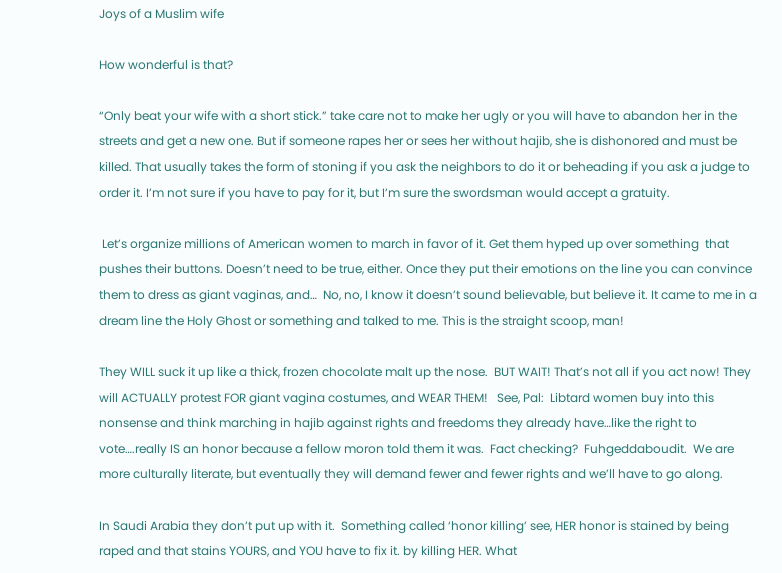Joys of a Muslim wife

How wonderful is that?

“Only beat your wife with a short stick.” take care not to make her ugly or you will have to abandon her in the streets and get a new one. But if someone rapes her or sees her without hajib, she is dishonored and must be killed. That usually takes the form of stoning if you ask the neighbors to do it or beheading if you ask a judge to order it. I’m not sure if you have to pay for it, but I’m sure the swordsman would accept a gratuity.

 Let’s organize millions of American women to march in favor of it. Get them hyped up over something  that pushes their buttons. Doesn’t need to be true, either. Once they put their emotions on the line you can convince them to dress as giant vaginas, and…  No, no, I know it doesn’t sound believable, but believe it. It came to me in a dream line the Holy Ghost or something and talked to me. This is the straight scoop, man!

They WILL suck it up like a thick, frozen chocolate malt up the nose.  BUT WAIT! That’s not all if you act now! They will ACTUALLY protest FOR giant vagina costumes, and WEAR THEM!   See, Pal:  Libtard women buy into this nonsense and think marching in hajib against rights and freedoms they already have…like the right to vote….really IS an honor because a fellow moron told them it was.  Fact checking?  Fuhgeddaboudit.  We are more culturally literate, but eventually they will demand fewer and fewer rights and we’ll have to go along.

In Saudi Arabia they don’t put up with it.  Something called ‘honor killing’ see, HER honor is stained by being raped and that stains YOURS, and YOU have to fix it. by killing HER. What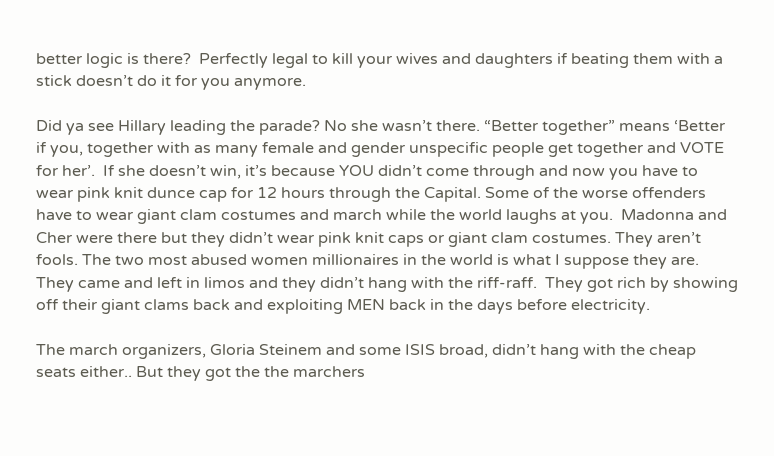better logic is there?  Perfectly legal to kill your wives and daughters if beating them with a stick doesn’t do it for you anymore.

Did ya see Hillary leading the parade? No she wasn’t there. “Better together” means ‘Better if you, together with as many female and gender unspecific people get together and VOTE for her’.  If she doesn’t win, it’s because YOU didn’t come through and now you have to wear pink knit dunce cap for 12 hours through the Capital. Some of the worse offenders have to wear giant clam costumes and march while the world laughs at you.  Madonna and Cher were there but they didn’t wear pink knit caps or giant clam costumes. They aren’t fools. The two most abused women millionaires in the world is what I suppose they are. They came and left in limos and they didn’t hang with the riff-raff.  They got rich by showing off their giant clams back and exploiting MEN back in the days before electricity.

The march organizers, Gloria Steinem and some ISIS broad, didn’t hang with the cheap seats either.. But they got the the marchers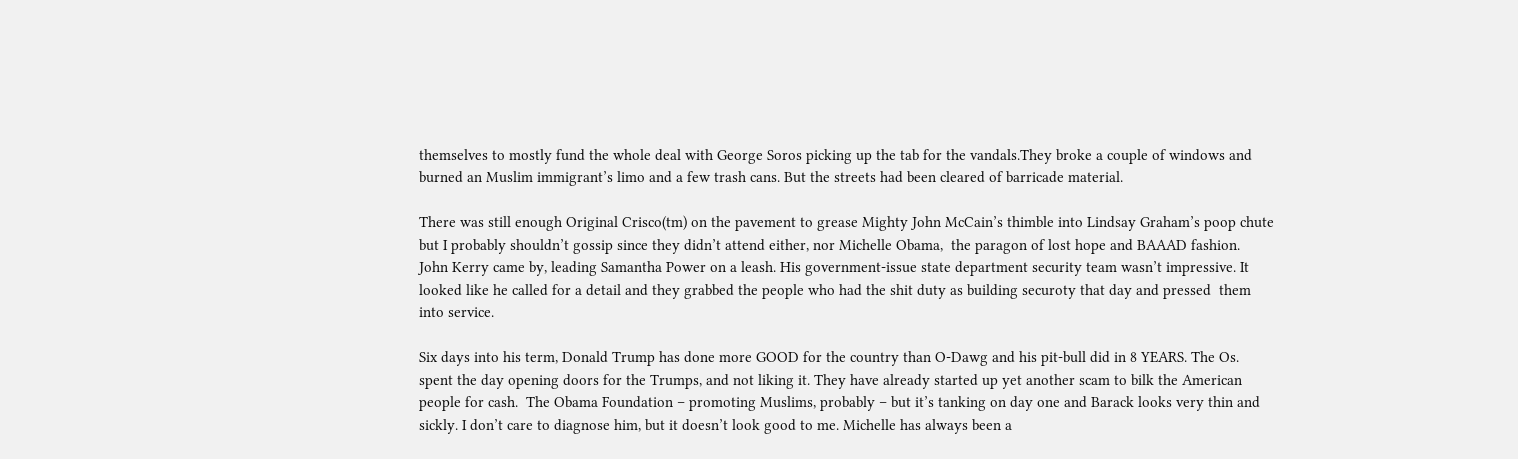themselves to mostly fund the whole deal with George Soros picking up the tab for the vandals.They broke a couple of windows and burned an Muslim immigrant’s limo and a few trash cans. But the streets had been cleared of barricade material.

There was still enough Original Crisco(tm) on the pavement to grease Mighty John McCain’s thimble into Lindsay Graham’s poop chute but I probably shouldn’t gossip since they didn’t attend either, nor Michelle Obama,  the paragon of lost hope and BAAAD fashion.  John Kerry came by, leading Samantha Power on a leash. His government-issue state department security team wasn’t impressive. It looked like he called for a detail and they grabbed the people who had the shit duty as building securoty that day and pressed  them into service.

Six days into his term, Donald Trump has done more GOOD for the country than O-Dawg and his pit-bull did in 8 YEARS. The Os. spent the day opening doors for the Trumps, and not liking it. They have already started up yet another scam to bilk the American people for cash.  The Obama Foundation – promoting Muslims, probably – but it’s tanking on day one and Barack looks very thin and sickly. I don’t care to diagnose him, but it doesn’t look good to me. Michelle has always been a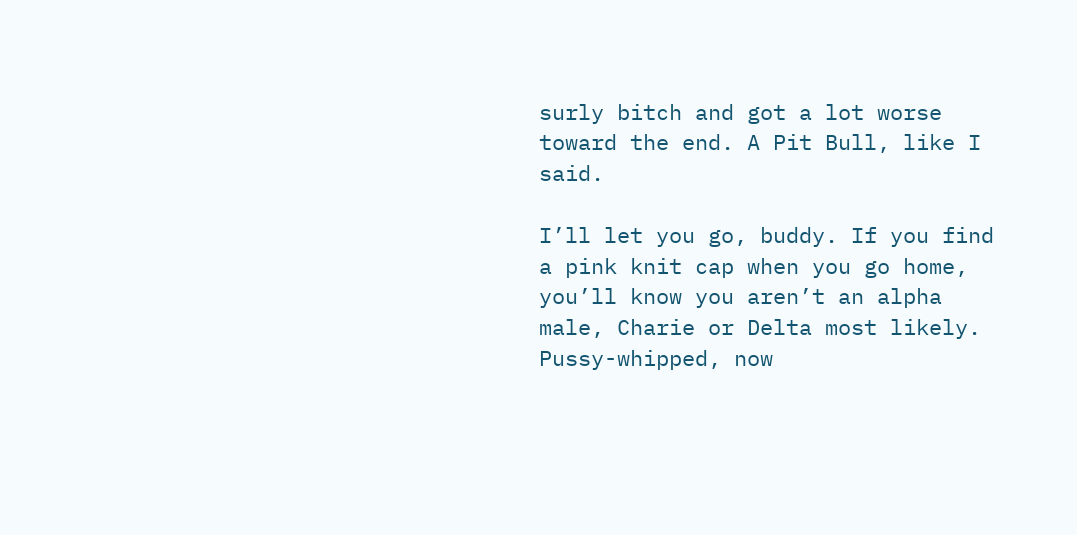surly bitch and got a lot worse toward the end. A Pit Bull, like I said.

I’ll let you go, buddy. If you find a pink knit cap when you go home, you’ll know you aren’t an alpha male, Charie or Delta most likely. Pussy-whipped, now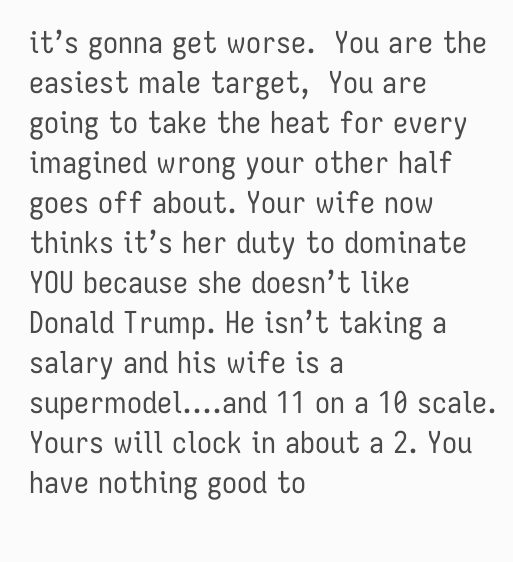it’s gonna get worse.  You are the easiest male target,  You are going to take the heat for every imagined wrong your other half goes off about. Your wife now thinks it’s her duty to dominate YOU because she doesn’t like Donald Trump. He isn’t taking a salary and his wife is a supermodel….and 11 on a 10 scale. Yours will clock in about a 2. You have nothing good to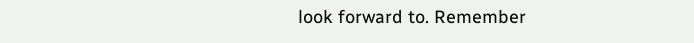look forward to. Remember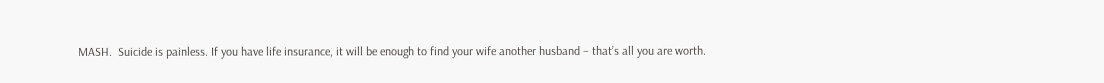MASH.  Suicide is painless. If you have life insurance, it will be enough to find your wife another husband – that’s all you are worth.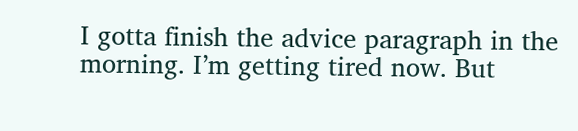I gotta finish the advice paragraph in the morning. I’m getting tired now. But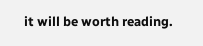it will be worth reading.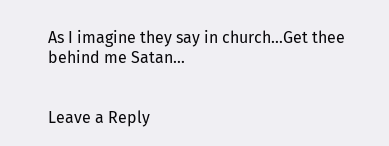As I imagine they say in church…Get thee behind me Satan…


Leave a Reply